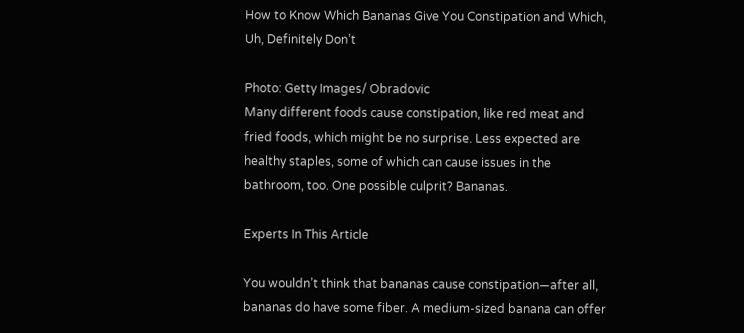How to Know Which Bananas Give You Constipation and Which, Uh, Definitely Don’t

Photo: Getty Images/ Obradovic
Many different foods cause constipation, like red meat and fried foods, which might be no surprise. Less expected are healthy staples, some of which can cause issues in the bathroom, too. One possible culprit? Bananas.

Experts In This Article

You wouldn’t think that bananas cause constipation—after all, bananas do have some fiber. A medium-sized banana can offer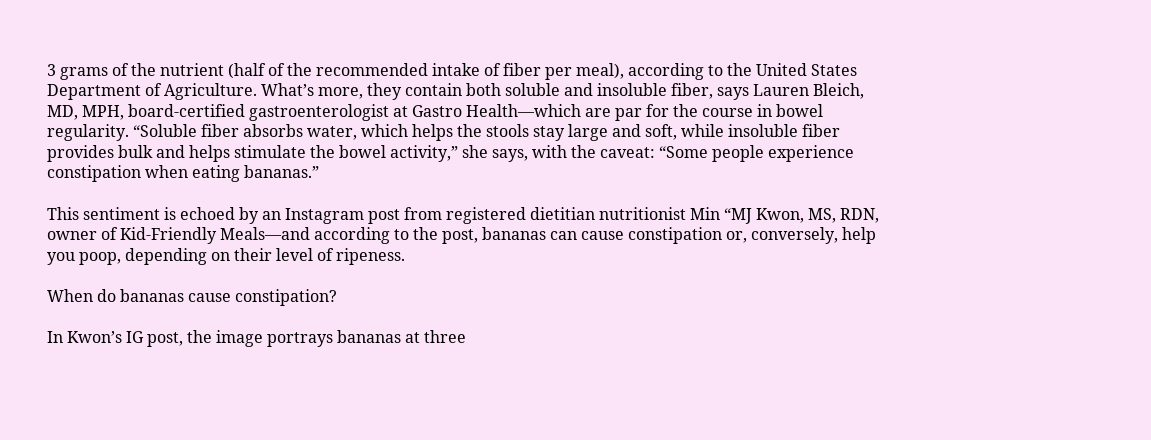3 grams of the nutrient (half of the recommended intake of fiber per meal), according to the United States Department of Agriculture. What’s more, they contain both soluble and insoluble fiber, says Lauren Bleich, MD, MPH, board-certified gastroenterologist at Gastro Health—which are par for the course in bowel regularity. “Soluble fiber absorbs water, which helps the stools stay large and soft, while insoluble fiber provides bulk and helps stimulate the bowel activity,” she says, with the caveat: “Some people experience constipation when eating bananas.”

This sentiment is echoed by an Instagram post from registered dietitian nutritionist Min “MJ Kwon, MS, RDN, owner of Kid-Friendly Meals—and according to the post, bananas can cause constipation or, conversely, help you poop, depending on their level of ripeness.

When do bananas cause constipation?

In Kwon’s IG post, the image portrays bananas at three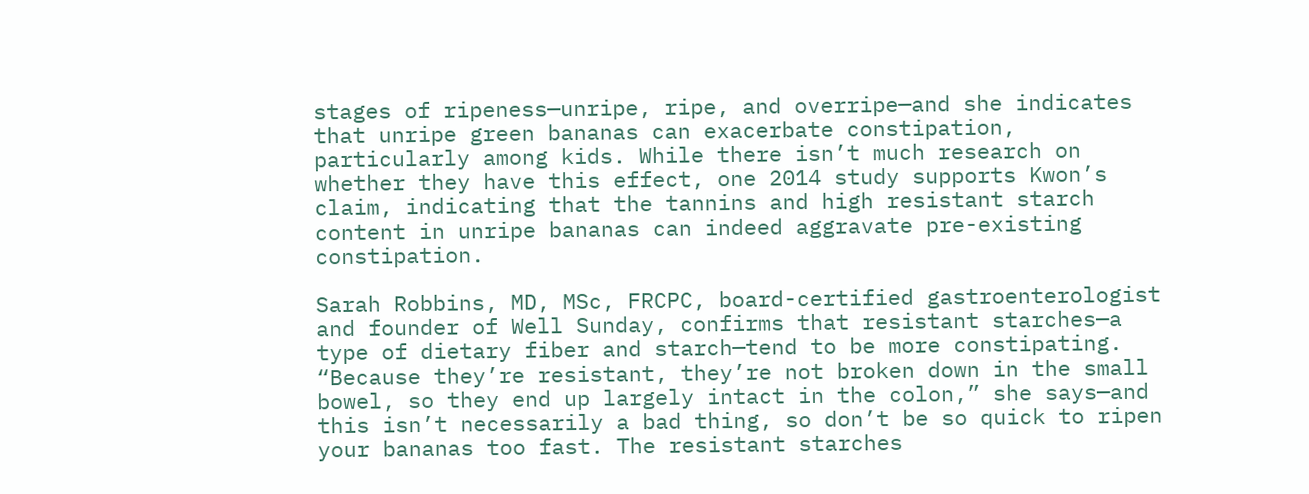stages of ripeness—unripe, ripe, and overripe—and she indicates that unripe green bananas can exacerbate constipation, particularly among kids. While there isn’t much research on whether they have this effect, one 2014 study supports Kwon’s claim, indicating that the tannins and high resistant starch content in unripe bananas can indeed aggravate pre-existing constipation.

Sarah Robbins, MD, MSc, FRCPC, board-certified gastroenterologist and founder of Well Sunday, confirms that resistant starches—a type of dietary fiber and starch—tend to be more constipating. “Because they’re resistant, they’re not broken down in the small bowel, so they end up largely intact in the colon,” she says—and this isn’t necessarily a bad thing, so don’t be so quick to ripen your bananas too fast. The resistant starches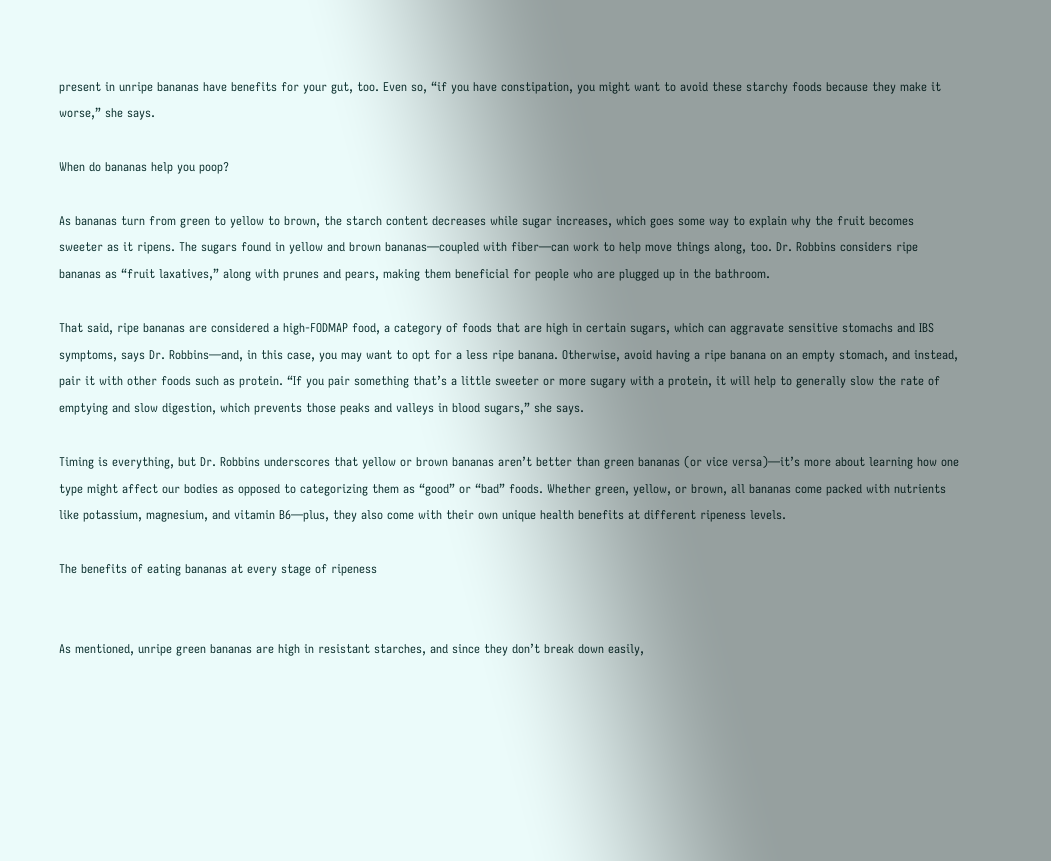present in unripe bananas have benefits for your gut, too. Even so, “if you have constipation, you might want to avoid these starchy foods because they make it worse,” she says.

When do bananas help you poop?

As bananas turn from green to yellow to brown, the starch content decreases while sugar increases, which goes some way to explain why the fruit becomes sweeter as it ripens. The sugars found in yellow and brown bananas—coupled with fiber—can work to help move things along, too. Dr. Robbins considers ripe bananas as “fruit laxatives,” along with prunes and pears, making them beneficial for people who are plugged up in the bathroom.

That said, ripe bananas are considered a high-FODMAP food, a category of foods that are high in certain sugars, which can aggravate sensitive stomachs and IBS symptoms, says Dr. Robbins—and, in this case, you may want to opt for a less ripe banana. Otherwise, avoid having a ripe banana on an empty stomach, and instead, pair it with other foods such as protein. “If you pair something that’s a little sweeter or more sugary with a protein, it will help to generally slow the rate of emptying and slow digestion, which prevents those peaks and valleys in blood sugars,” she says.

Timing is everything, but Dr. Robbins underscores that yellow or brown bananas aren’t better than green bananas (or vice versa)—it’s more about learning how one type might affect our bodies as opposed to categorizing them as “good” or “bad” foods. Whether green, yellow, or brown, all bananas come packed with nutrients like potassium, magnesium, and vitamin B6—plus, they also come with their own unique health benefits at different ripeness levels.

The benefits of eating bananas at every stage of ripeness


As mentioned, unripe green bananas are high in resistant starches, and since they don’t break down easily,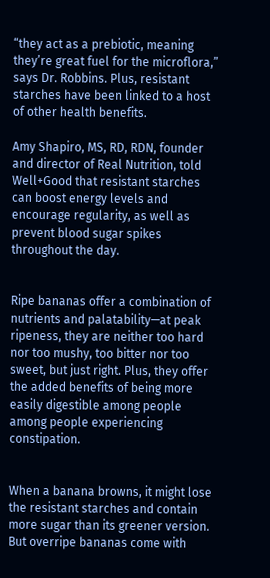“they act as a prebiotic, meaning they’re great fuel for the microflora,” says Dr. Robbins. Plus, resistant starches have been linked to a host of other health benefits.

Amy Shapiro, MS, RD, RDN, founder and director of Real Nutrition, told Well+Good that resistant starches can boost energy levels and encourage regularity, as well as prevent blood sugar spikes throughout the day.


Ripe bananas offer a combination of nutrients and palatability—at peak ripeness, they are neither too hard nor too mushy, too bitter nor too sweet, but just right. Plus, they offer the added benefits of being more easily digestible among people among people experiencing constipation.


When a banana browns, it might lose the resistant starches and contain more sugar than its greener version. But overripe bananas come with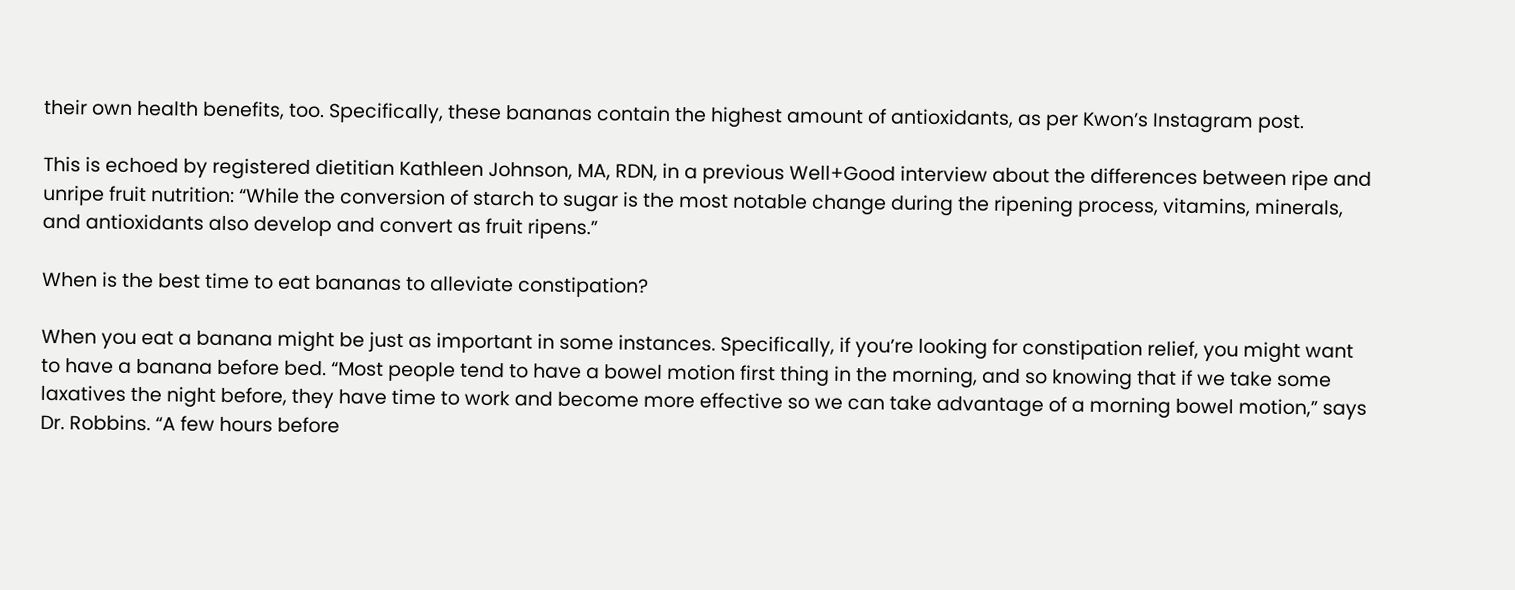their own health benefits, too. Specifically, these bananas contain the highest amount of antioxidants, as per Kwon’s Instagram post.

This is echoed by registered dietitian Kathleen Johnson, MA, RDN, in a previous Well+Good interview about the differences between ripe and unripe fruit nutrition: “While the conversion of starch to sugar is the most notable change during the ripening process, vitamins, minerals, and antioxidants also develop and convert as fruit ripens.”

When is the best time to eat bananas to alleviate constipation?

When you eat a banana might be just as important in some instances. Specifically, if you’re looking for constipation relief, you might want to have a banana before bed. “Most people tend to have a bowel motion first thing in the morning, and so knowing that if we take some laxatives the night before, they have time to work and become more effective so we can take advantage of a morning bowel motion,” says Dr. Robbins. “A few hours before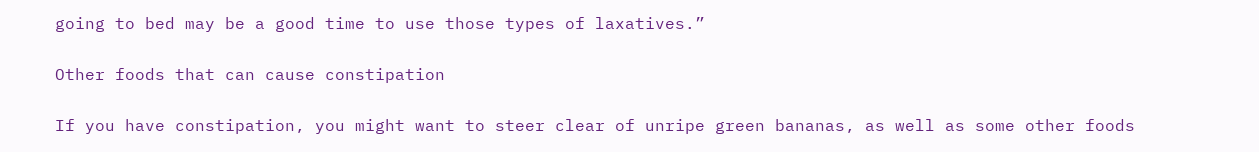going to bed may be a good time to use those types of laxatives.”

Other foods that can cause constipation

If you have constipation, you might want to steer clear of unripe green bananas, as well as some other foods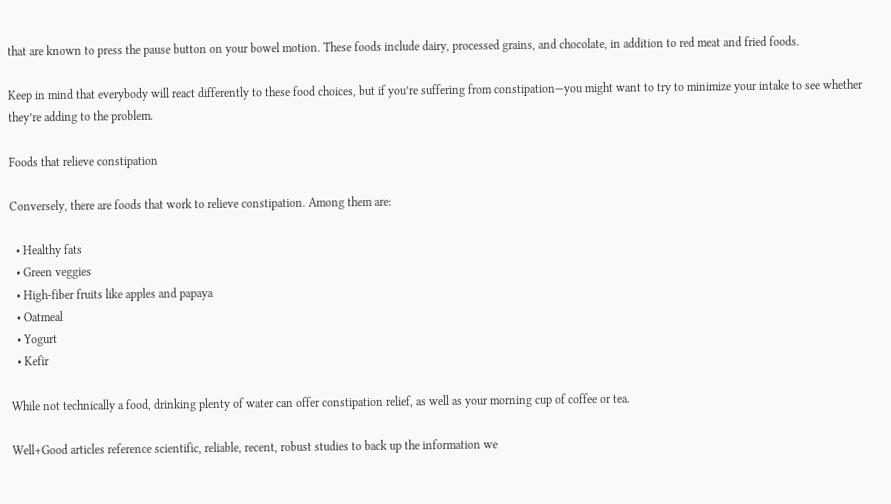that are known to press the pause button on your bowel motion. These foods include dairy, processed grains, and chocolate, in addition to red meat and fried foods.

Keep in mind that everybody will react differently to these food choices, but if you’re suffering from constipation—you might want to try to minimize your intake to see whether they’re adding to the problem.

Foods that relieve constipation

Conversely, there are foods that work to relieve constipation. Among them are:

  • Healthy fats
  • Green veggies
  • High-fiber fruits like apples and papaya
  • Oatmeal
  • Yogurt
  • Kefir

While not technically a food, drinking plenty of water can offer constipation relief, as well as your morning cup of coffee or tea.

Well+Good articles reference scientific, reliable, recent, robust studies to back up the information we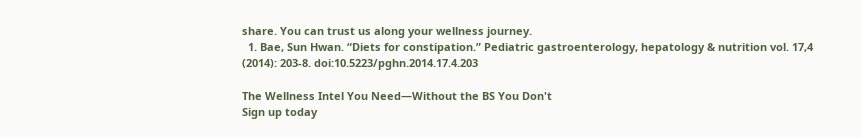share. You can trust us along your wellness journey.
  1. Bae, Sun Hwan. “Diets for constipation.” Pediatric gastroenterology, hepatology & nutrition vol. 17,4 (2014): 203-8. doi:10.5223/pghn.2014.17.4.203

The Wellness Intel You Need—Without the BS You Don't
Sign up today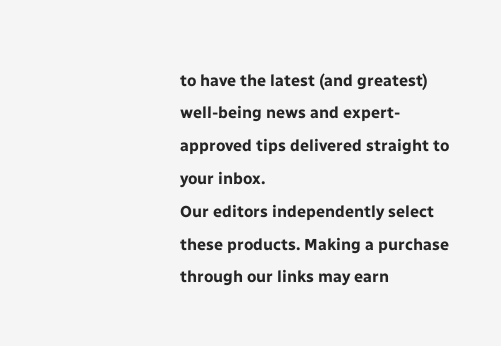to have the latest (and greatest) well-being news and expert-approved tips delivered straight to your inbox.
Our editors independently select these products. Making a purchase through our links may earn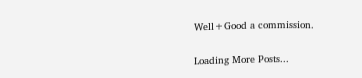Well+Good a commission.

Loading More Posts...